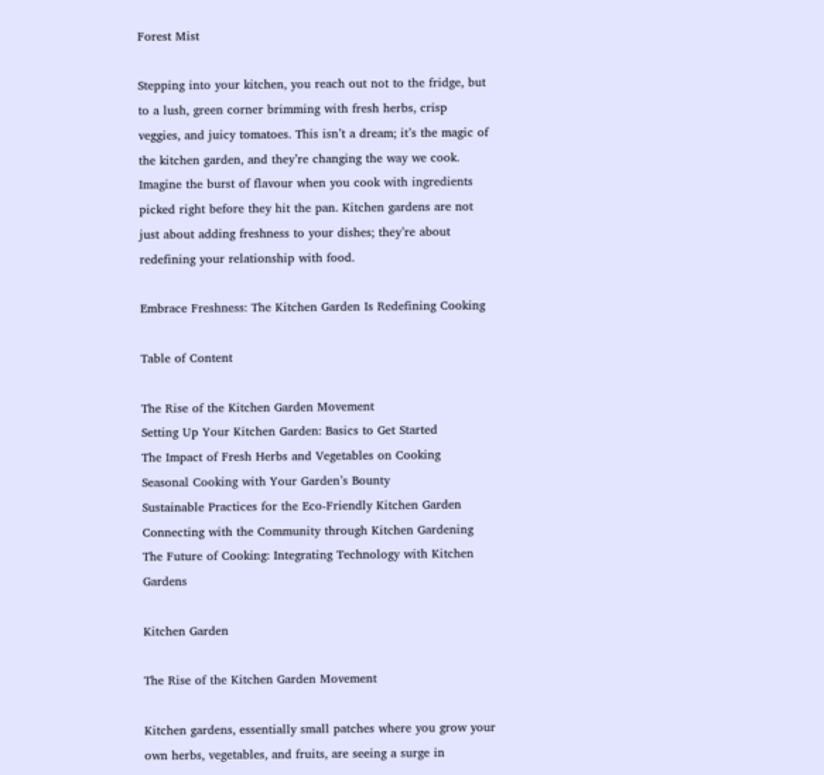Forest Mist

Stepping into your kitchen, you reach out not to the fridge, but to a lush, green corner brimming with fresh herbs, crisp veggies, and juicy tomatoes. This isn’t a dream; it’s the magic of the kitchen garden, and they’re changing the way we cook. Imagine the burst of flavour when you cook with ingredients picked right before they hit the pan. Kitchen gardens are not just about adding freshness to your dishes; they’re about redefining your relationship with food.

Embrace Freshness: The Kitchen Garden Is Redefining Cooking

Table of Content

The Rise of the Kitchen Garden Movement
Setting Up Your Kitchen Garden: Basics to Get Started
The Impact of Fresh Herbs and Vegetables on Cooking
Seasonal Cooking with Your Garden’s Bounty
Sustainable Practices for the Eco-Friendly Kitchen Garden
Connecting with the Community through Kitchen Gardening
The Future of Cooking: Integrating Technology with Kitchen Gardens

Kitchen Garden

The Rise of the Kitchen Garden Movement

Kitchen gardens, essentially small patches where you grow your own herbs, vegetables, and fruits, are seeing a surge in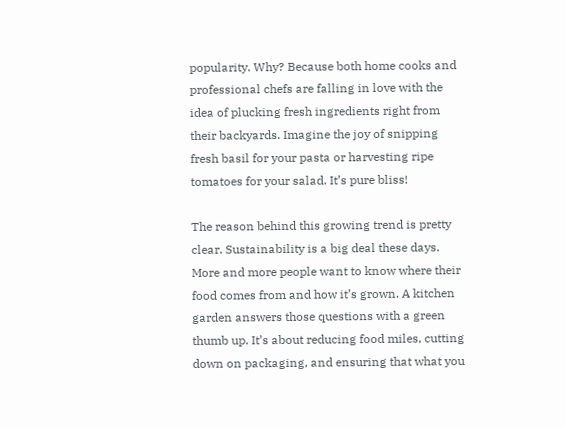popularity. Why? Because both home cooks and professional chefs are falling in love with the idea of plucking fresh ingredients right from their backyards. Imagine the joy of snipping fresh basil for your pasta or harvesting ripe tomatoes for your salad. It’s pure bliss!

The reason behind this growing trend is pretty clear. Sustainability is a big deal these days. More and more people want to know where their food comes from and how it’s grown. A kitchen garden answers those questions with a green thumb up. It’s about reducing food miles, cutting down on packaging, and ensuring that what you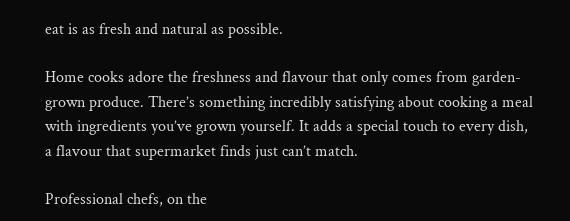eat is as fresh and natural as possible.

Home cooks adore the freshness and flavour that only comes from garden-grown produce. There’s something incredibly satisfying about cooking a meal with ingredients you’ve grown yourself. It adds a special touch to every dish, a flavour that supermarket finds just can’t match.

Professional chefs, on the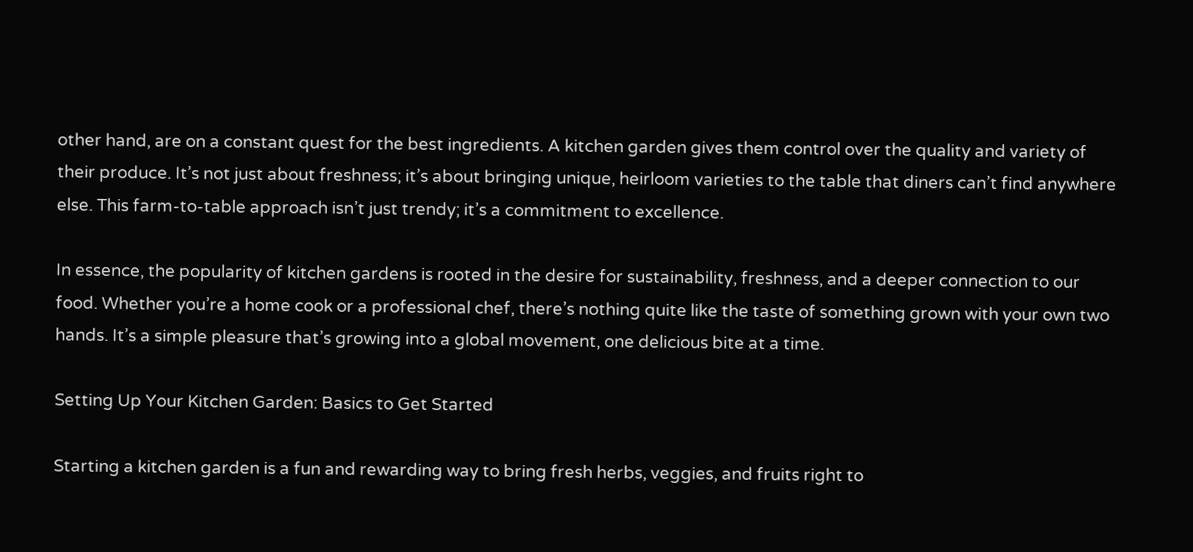other hand, are on a constant quest for the best ingredients. A kitchen garden gives them control over the quality and variety of their produce. It’s not just about freshness; it’s about bringing unique, heirloom varieties to the table that diners can’t find anywhere else. This farm-to-table approach isn’t just trendy; it’s a commitment to excellence.

In essence, the popularity of kitchen gardens is rooted in the desire for sustainability, freshness, and a deeper connection to our food. Whether you’re a home cook or a professional chef, there’s nothing quite like the taste of something grown with your own two hands. It’s a simple pleasure that’s growing into a global movement, one delicious bite at a time.

Setting Up Your Kitchen Garden: Basics to Get Started

Starting a kitchen garden is a fun and rewarding way to bring fresh herbs, veggies, and fruits right to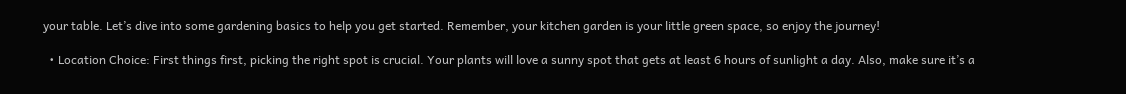your table. Let’s dive into some gardening basics to help you get started. Remember, your kitchen garden is your little green space, so enjoy the journey!

  • Location Choice: First things first, picking the right spot is crucial. Your plants will love a sunny spot that gets at least 6 hours of sunlight a day. Also, make sure it’s a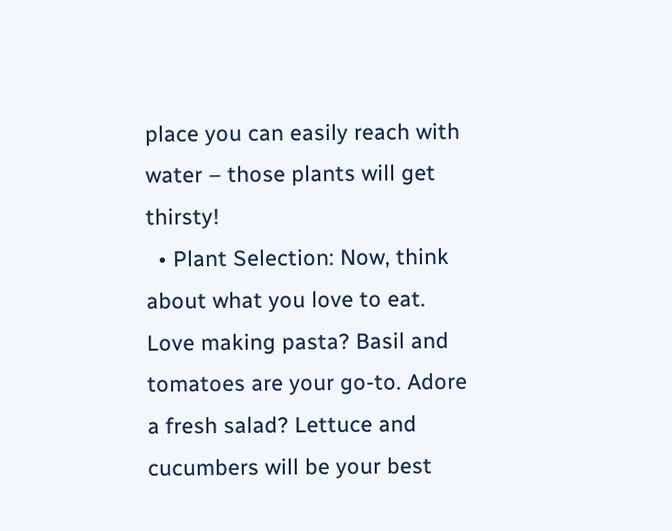place you can easily reach with water – those plants will get thirsty!
  • Plant Selection: Now, think about what you love to eat. Love making pasta? Basil and tomatoes are your go-to. Adore a fresh salad? Lettuce and cucumbers will be your best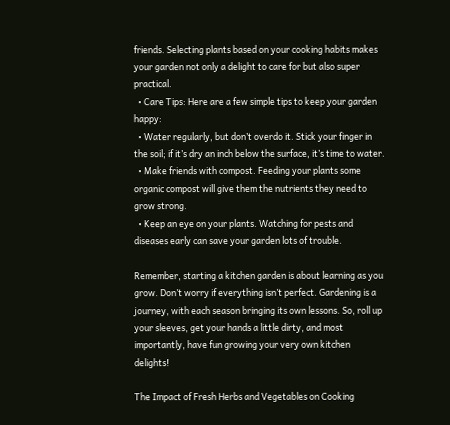friends. Selecting plants based on your cooking habits makes your garden not only a delight to care for but also super practical.
  • Care Tips: Here are a few simple tips to keep your garden happy:
  • Water regularly, but don’t overdo it. Stick your finger in the soil; if it’s dry an inch below the surface, it’s time to water.
  • Make friends with compost. Feeding your plants some organic compost will give them the nutrients they need to grow strong.
  • Keep an eye on your plants. Watching for pests and diseases early can save your garden lots of trouble.

Remember, starting a kitchen garden is about learning as you grow. Don’t worry if everything isn’t perfect. Gardening is a journey, with each season bringing its own lessons. So, roll up your sleeves, get your hands a little dirty, and most importantly, have fun growing your very own kitchen delights!

The Impact of Fresh Herbs and Vegetables on Cooking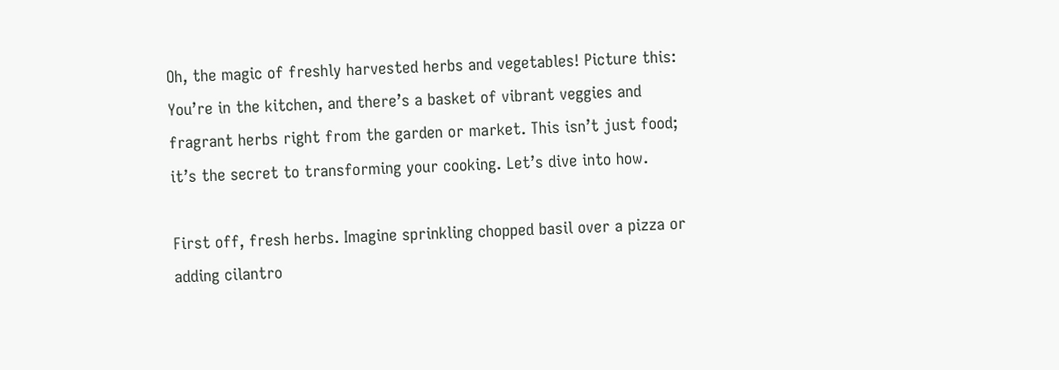Oh, the magic of freshly harvested herbs and vegetables! Picture this: You’re in the kitchen, and there’s a basket of vibrant veggies and fragrant herbs right from the garden or market. This isn’t just food; it’s the secret to transforming your cooking. Let’s dive into how.

First off, fresh herbs. Imagine sprinkling chopped basil over a pizza or adding cilantro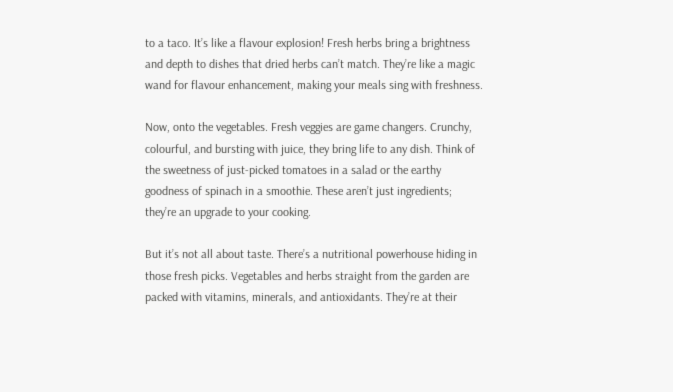to a taco. It’s like a flavour explosion! Fresh herbs bring a brightness and depth to dishes that dried herbs can’t match. They’re like a magic wand for flavour enhancement, making your meals sing with freshness.

Now, onto the vegetables. Fresh veggies are game changers. Crunchy, colourful, and bursting with juice, they bring life to any dish. Think of the sweetness of just-picked tomatoes in a salad or the earthy goodness of spinach in a smoothie. These aren’t just ingredients; they’re an upgrade to your cooking.

But it’s not all about taste. There’s a nutritional powerhouse hiding in those fresh picks. Vegetables and herbs straight from the garden are packed with vitamins, minerals, and antioxidants. They’re at their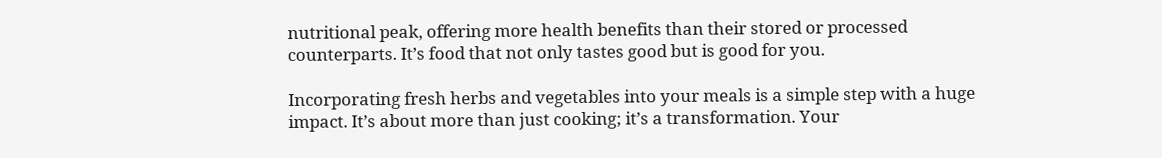nutritional peak, offering more health benefits than their stored or processed counterparts. It’s food that not only tastes good but is good for you.

Incorporating fresh herbs and vegetables into your meals is a simple step with a huge impact. It’s about more than just cooking; it’s a transformation. Your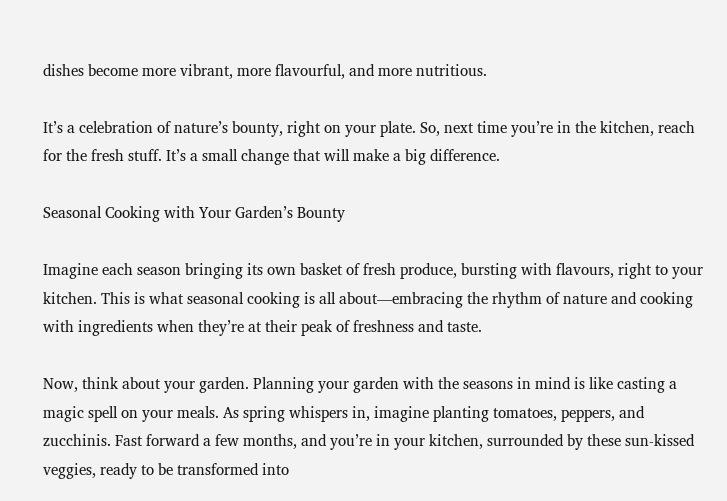dishes become more vibrant, more flavourful, and more nutritious.

It’s a celebration of nature’s bounty, right on your plate. So, next time you’re in the kitchen, reach for the fresh stuff. It’s a small change that will make a big difference.

Seasonal Cooking with Your Garden’s Bounty

Imagine each season bringing its own basket of fresh produce, bursting with flavours, right to your kitchen. This is what seasonal cooking is all about—embracing the rhythm of nature and cooking with ingredients when they’re at their peak of freshness and taste.

Now, think about your garden. Planning your garden with the seasons in mind is like casting a magic spell on your meals. As spring whispers in, imagine planting tomatoes, peppers, and zucchinis. Fast forward a few months, and you’re in your kitchen, surrounded by these sun-kissed veggies, ready to be transformed into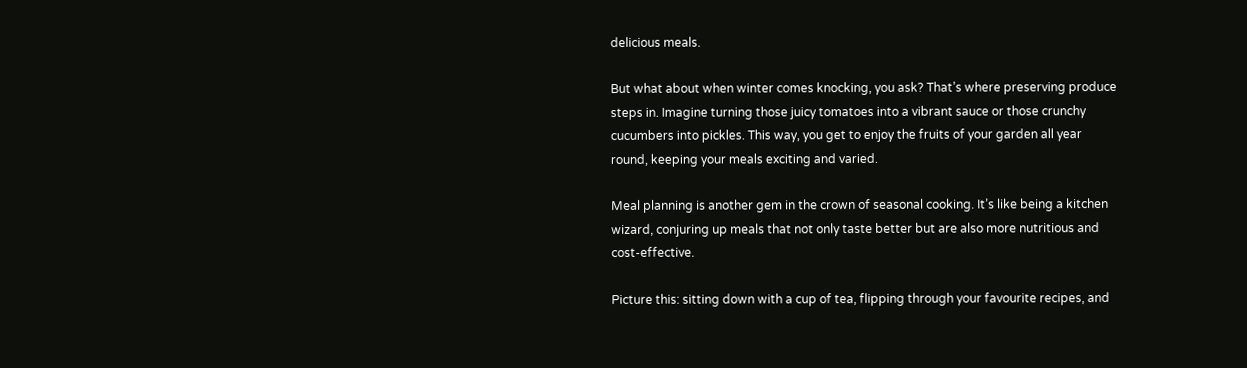delicious meals.

But what about when winter comes knocking, you ask? That’s where preserving produce steps in. Imagine turning those juicy tomatoes into a vibrant sauce or those crunchy cucumbers into pickles. This way, you get to enjoy the fruits of your garden all year round, keeping your meals exciting and varied.

Meal planning is another gem in the crown of seasonal cooking. It’s like being a kitchen wizard, conjuring up meals that not only taste better but are also more nutritious and cost-effective.

Picture this: sitting down with a cup of tea, flipping through your favourite recipes, and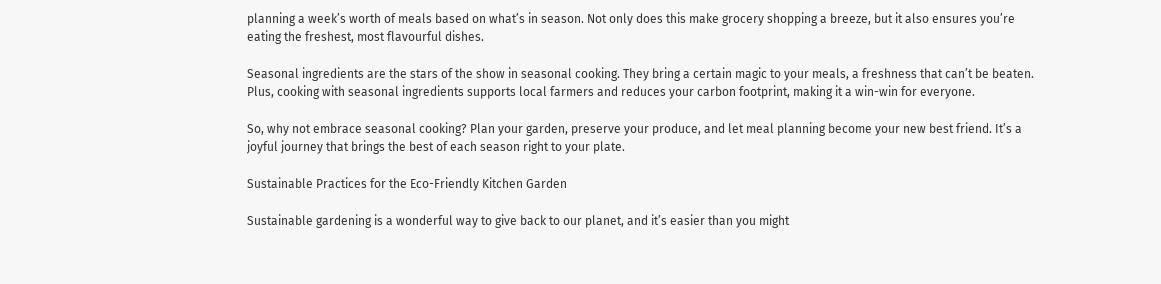planning a week’s worth of meals based on what’s in season. Not only does this make grocery shopping a breeze, but it also ensures you’re eating the freshest, most flavourful dishes.

Seasonal ingredients are the stars of the show in seasonal cooking. They bring a certain magic to your meals, a freshness that can’t be beaten. Plus, cooking with seasonal ingredients supports local farmers and reduces your carbon footprint, making it a win-win for everyone.

So, why not embrace seasonal cooking? Plan your garden, preserve your produce, and let meal planning become your new best friend. It’s a joyful journey that brings the best of each season right to your plate.

Sustainable Practices for the Eco-Friendly Kitchen Garden

Sustainable gardening is a wonderful way to give back to our planet, and it’s easier than you might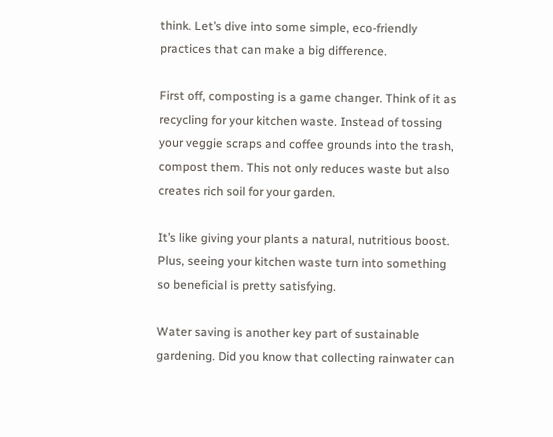think. Let’s dive into some simple, eco-friendly practices that can make a big difference.

First off, composting is a game changer. Think of it as recycling for your kitchen waste. Instead of tossing your veggie scraps and coffee grounds into the trash, compost them. This not only reduces waste but also creates rich soil for your garden.

It’s like giving your plants a natural, nutritious boost. Plus, seeing your kitchen waste turn into something so beneficial is pretty satisfying.

Water saving is another key part of sustainable gardening. Did you know that collecting rainwater can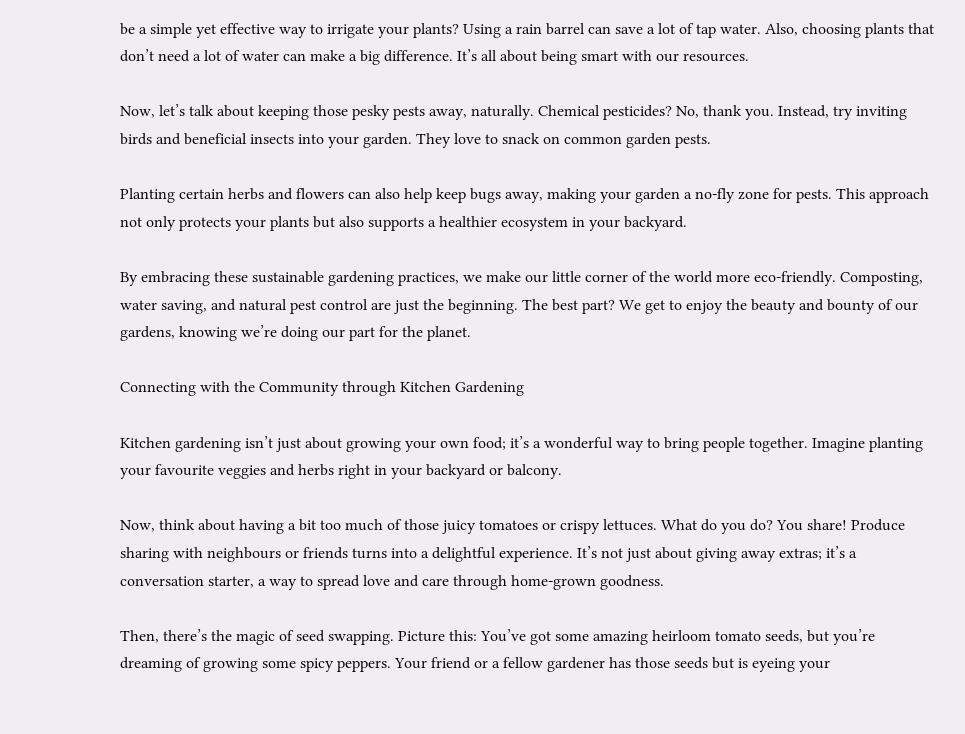be a simple yet effective way to irrigate your plants? Using a rain barrel can save a lot of tap water. Also, choosing plants that don’t need a lot of water can make a big difference. It’s all about being smart with our resources.

Now, let’s talk about keeping those pesky pests away, naturally. Chemical pesticides? No, thank you. Instead, try inviting birds and beneficial insects into your garden. They love to snack on common garden pests.

Planting certain herbs and flowers can also help keep bugs away, making your garden a no-fly zone for pests. This approach not only protects your plants but also supports a healthier ecosystem in your backyard.

By embracing these sustainable gardening practices, we make our little corner of the world more eco-friendly. Composting, water saving, and natural pest control are just the beginning. The best part? We get to enjoy the beauty and bounty of our gardens, knowing we’re doing our part for the planet.

Connecting with the Community through Kitchen Gardening

Kitchen gardening isn’t just about growing your own food; it’s a wonderful way to bring people together. Imagine planting your favourite veggies and herbs right in your backyard or balcony.

Now, think about having a bit too much of those juicy tomatoes or crispy lettuces. What do you do? You share! Produce sharing with neighbours or friends turns into a delightful experience. It’s not just about giving away extras; it’s a conversation starter, a way to spread love and care through home-grown goodness.

Then, there’s the magic of seed swapping. Picture this: You’ve got some amazing heirloom tomato seeds, but you’re dreaming of growing some spicy peppers. Your friend or a fellow gardener has those seeds but is eyeing your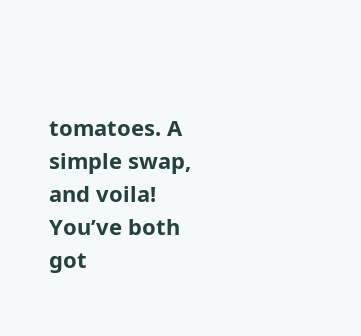tomatoes. A simple swap, and voila! You’ve both got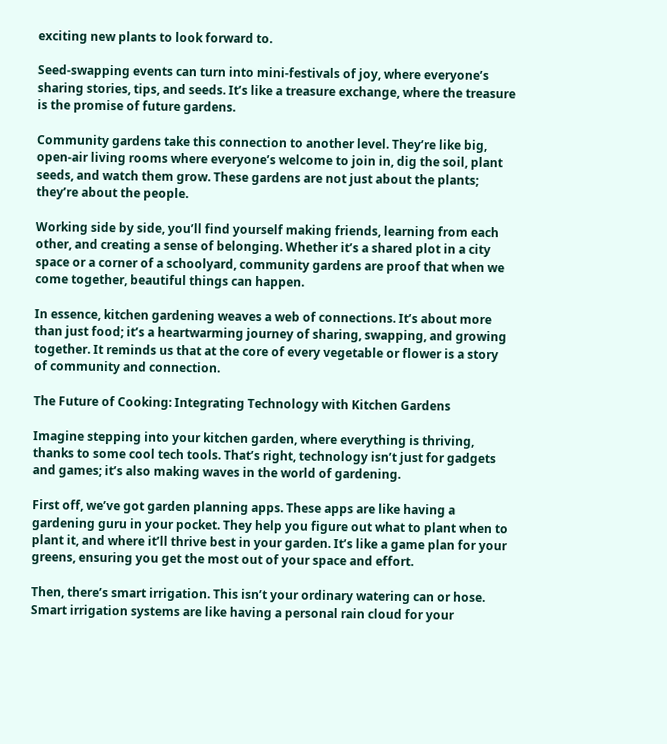exciting new plants to look forward to.

Seed-swapping events can turn into mini-festivals of joy, where everyone’s sharing stories, tips, and seeds. It’s like a treasure exchange, where the treasure is the promise of future gardens.

Community gardens take this connection to another level. They’re like big, open-air living rooms where everyone’s welcome to join in, dig the soil, plant seeds, and watch them grow. These gardens are not just about the plants; they’re about the people.

Working side by side, you’ll find yourself making friends, learning from each other, and creating a sense of belonging. Whether it’s a shared plot in a city space or a corner of a schoolyard, community gardens are proof that when we come together, beautiful things can happen.

In essence, kitchen gardening weaves a web of connections. It’s about more than just food; it’s a heartwarming journey of sharing, swapping, and growing together. It reminds us that at the core of every vegetable or flower is a story of community and connection.

The Future of Cooking: Integrating Technology with Kitchen Gardens

Imagine stepping into your kitchen garden, where everything is thriving, thanks to some cool tech tools. That’s right, technology isn’t just for gadgets and games; it’s also making waves in the world of gardening.

First off, we’ve got garden planning apps. These apps are like having a gardening guru in your pocket. They help you figure out what to plant when to plant it, and where it’ll thrive best in your garden. It’s like a game plan for your greens, ensuring you get the most out of your space and effort.

Then, there’s smart irrigation. This isn’t your ordinary watering can or hose. Smart irrigation systems are like having a personal rain cloud for your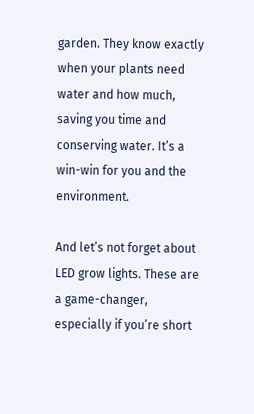garden. They know exactly when your plants need water and how much, saving you time and conserving water. It’s a win-win for you and the environment.

And let’s not forget about LED grow lights. These are a game-changer, especially if you’re short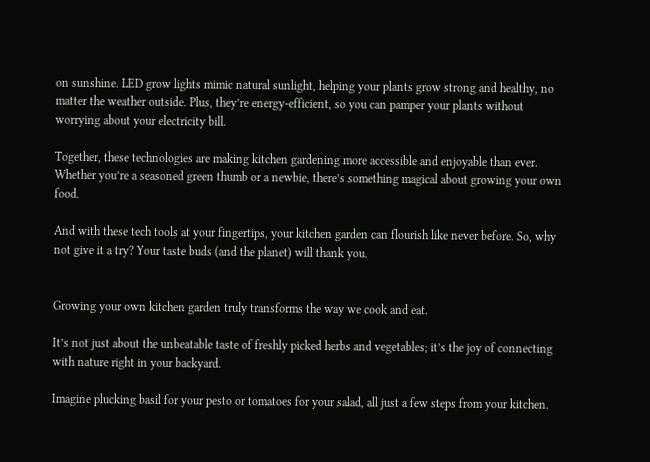on sunshine. LED grow lights mimic natural sunlight, helping your plants grow strong and healthy, no matter the weather outside. Plus, they’re energy-efficient, so you can pamper your plants without worrying about your electricity bill.

Together, these technologies are making kitchen gardening more accessible and enjoyable than ever. Whether you’re a seasoned green thumb or a newbie, there’s something magical about growing your own food.

And with these tech tools at your fingertips, your kitchen garden can flourish like never before. So, why not give it a try? Your taste buds (and the planet) will thank you.


Growing your own kitchen garden truly transforms the way we cook and eat.

It’s not just about the unbeatable taste of freshly picked herbs and vegetables; it’s the joy of connecting with nature right in your backyard.

Imagine plucking basil for your pesto or tomatoes for your salad, all just a few steps from your kitchen.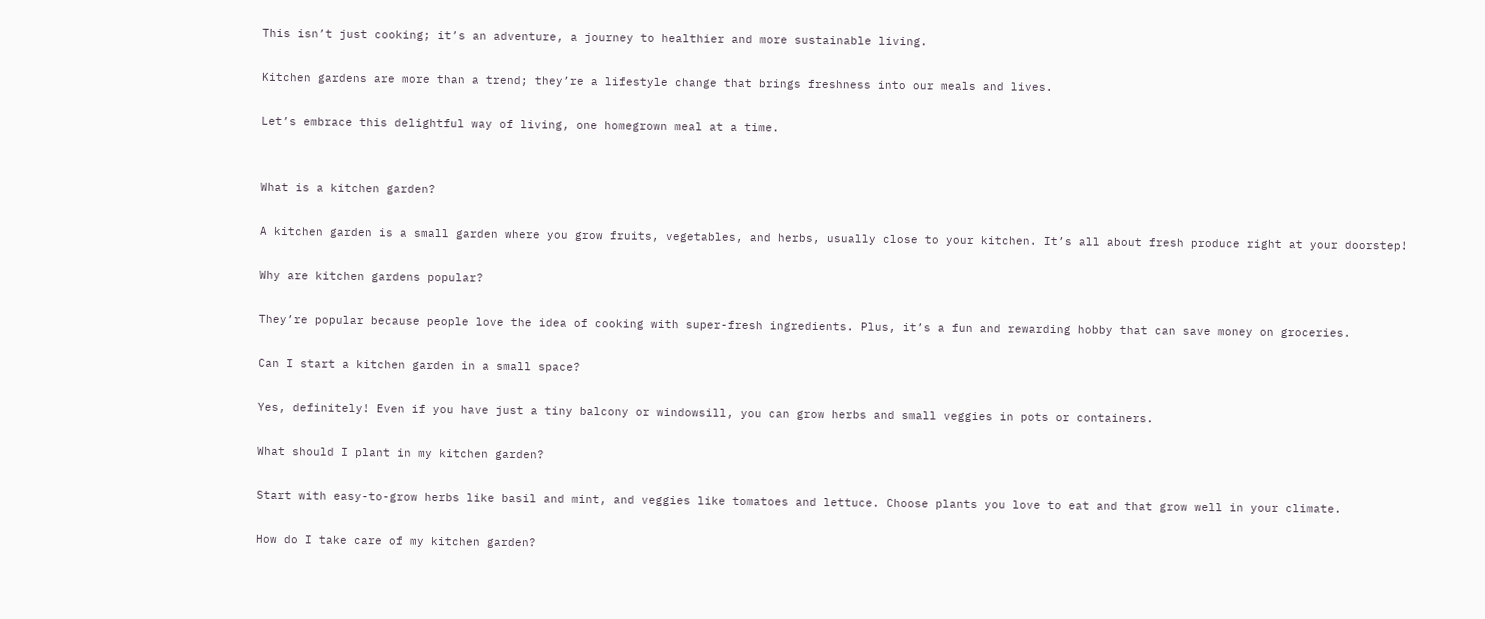This isn’t just cooking; it’s an adventure, a journey to healthier and more sustainable living.

Kitchen gardens are more than a trend; they’re a lifestyle change that brings freshness into our meals and lives.

Let’s embrace this delightful way of living, one homegrown meal at a time.


What is a kitchen garden?

A kitchen garden is a small garden where you grow fruits, vegetables, and herbs, usually close to your kitchen. It’s all about fresh produce right at your doorstep!

Why are kitchen gardens popular?

They’re popular because people love the idea of cooking with super-fresh ingredients. Plus, it’s a fun and rewarding hobby that can save money on groceries.

Can I start a kitchen garden in a small space?

Yes, definitely! Even if you have just a tiny balcony or windowsill, you can grow herbs and small veggies in pots or containers.

What should I plant in my kitchen garden?

Start with easy-to-grow herbs like basil and mint, and veggies like tomatoes and lettuce. Choose plants you love to eat and that grow well in your climate.

How do I take care of my kitchen garden?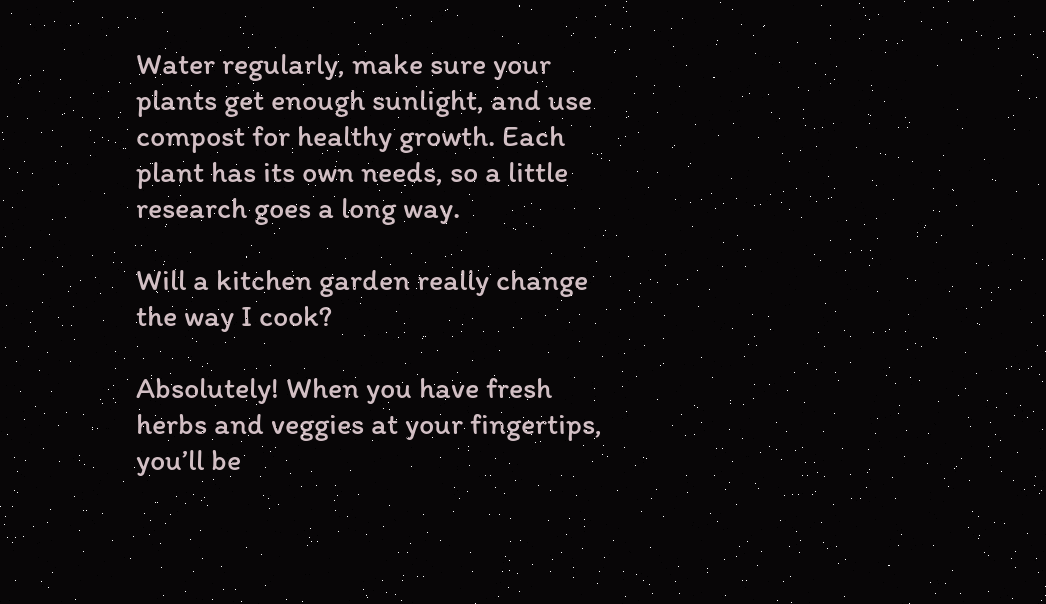Water regularly, make sure your plants get enough sunlight, and use compost for healthy growth. Each plant has its own needs, so a little research goes a long way.

Will a kitchen garden really change the way I cook?

Absolutely! When you have fresh herbs and veggies at your fingertips, you’ll be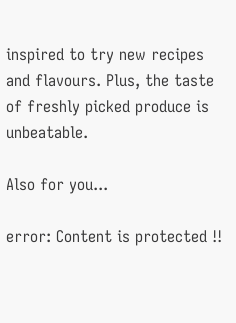inspired to try new recipes and flavours. Plus, the taste of freshly picked produce is unbeatable.

Also for you...

error: Content is protected !!